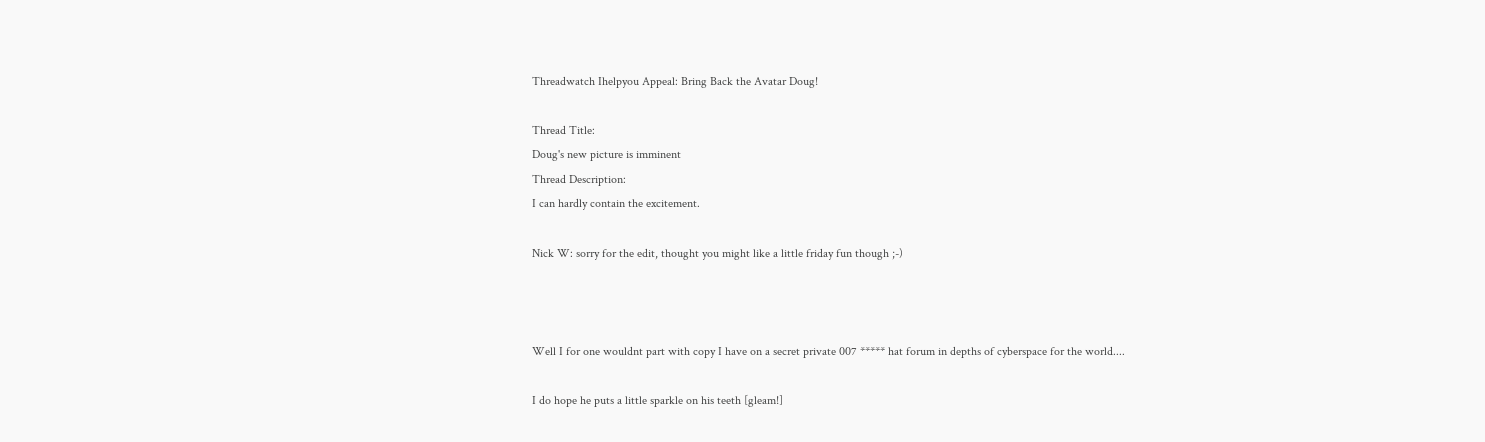Threadwatch Ihelpyou Appeal: Bring Back the Avatar Doug!

Thread Title:
Doug's new picture is imminent
Thread Description:
I can hardly contain the excitement.

Nick W: sorry for the edit, thought you might like a little friday fun though ;-)



Well I for one wouldnt part with copy I have on a secret private 007 ***** hat forum in depths of cyberspace for the world....

I do hope he puts a little sparkle on his teeth [gleam!]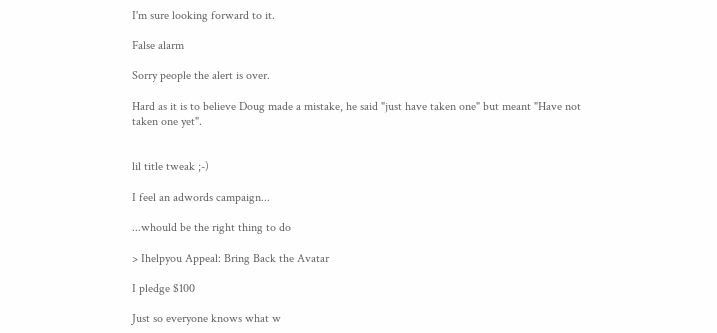I'm sure looking forward to it.

False alarm

Sorry people the alert is over.

Hard as it is to believe Doug made a mistake, he said "just have taken one" but meant "Have not taken one yet".


lil title tweak ;-)

I feel an adwords campaign...

...whould be the right thing to do

> Ihelpyou Appeal: Bring Back the Avatar

I pledge $100

Just so everyone knows what w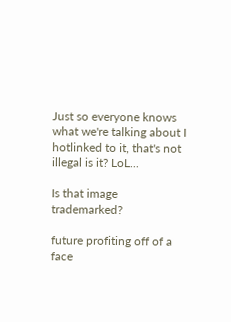Just so everyone knows what we're talking about I hotlinked to it, that's not illegal is it? LoL...

Is that image trademarked?

future profiting off of a face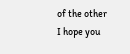of the other
I hope you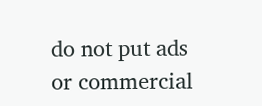do not put ads or commercial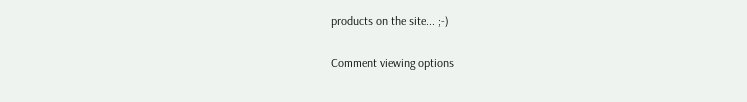products on the site... ;-)

Comment viewing options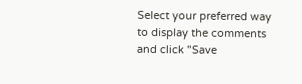Select your preferred way to display the comments and click "Save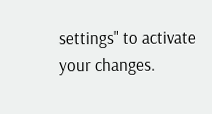settings" to activate your changes.